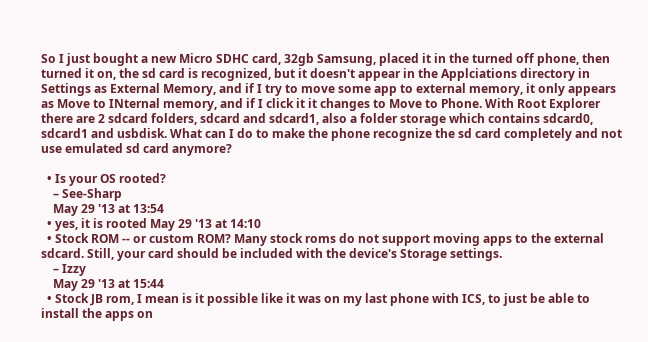So I just bought a new Micro SDHC card, 32gb Samsung, placed it in the turned off phone, then turned it on, the sd card is recognized, but it doesn't appear in the Applciations directory in Settings as External Memory, and if I try to move some app to external memory, it only appears as Move to INternal memory, and if I click it it changes to Move to Phone. With Root Explorer there are 2 sdcard folders, sdcard and sdcard1, also a folder storage which contains sdcard0, sdcard1 and usbdisk. What can I do to make the phone recognize the sd card completely and not use emulated sd card anymore?

  • Is your OS rooted?
    – See-Sharp
    May 29 '13 at 13:54
  • yes, it is rooted May 29 '13 at 14:10
  • Stock ROM -- or custom ROM? Many stock roms do not support moving apps to the external sdcard. Still, your card should be included with the device's Storage settings.
    – Izzy
    May 29 '13 at 15:44
  • Stock JB rom, I mean is it possible like it was on my last phone with ICS, to just be able to install the apps on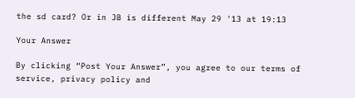the sd card? Or in JB is different May 29 '13 at 19:13

Your Answer

By clicking “Post Your Answer”, you agree to our terms of service, privacy policy and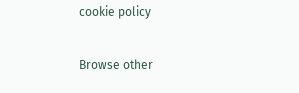cookie policy

Browse other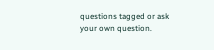questions tagged or ask your own question.